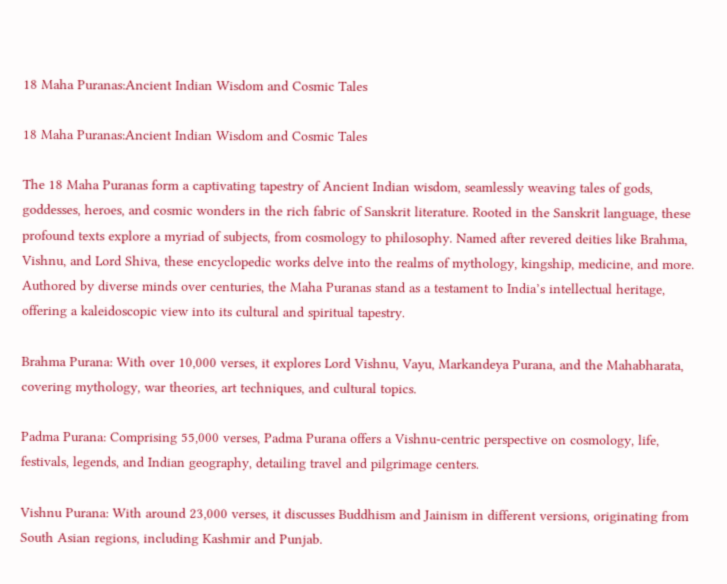18 Maha Puranas:Ancient Indian Wisdom and Cosmic Tales

18 Maha Puranas:Ancient Indian Wisdom and Cosmic Tales

The 18 Maha Puranas form a captivating tapestry of Ancient Indian wisdom, seamlessly weaving tales of gods, goddesses, heroes, and cosmic wonders in the rich fabric of Sanskrit literature. Rooted in the Sanskrit language, these profound texts explore a myriad of subjects, from cosmology to philosophy. Named after revered deities like Brahma, Vishnu, and Lord Shiva, these encyclopedic works delve into the realms of mythology, kingship, medicine, and more. Authored by diverse minds over centuries, the Maha Puranas stand as a testament to India’s intellectual heritage, offering a kaleidoscopic view into its cultural and spiritual tapestry.

Brahma Purana: With over 10,000 verses, it explores Lord Vishnu, Vayu, Markandeya Purana, and the Mahabharata, covering mythology, war theories, art techniques, and cultural topics.

Padma Purana: Comprising 55,000 verses, Padma Purana offers a Vishnu-centric perspective on cosmology, life, festivals, legends, and Indian geography, detailing travel and pilgrimage centers.

Vishnu Purana: With around 23,000 verses, it discusses Buddhism and Jainism in different versions, originating from South Asian regions, including Kashmir and Punjab.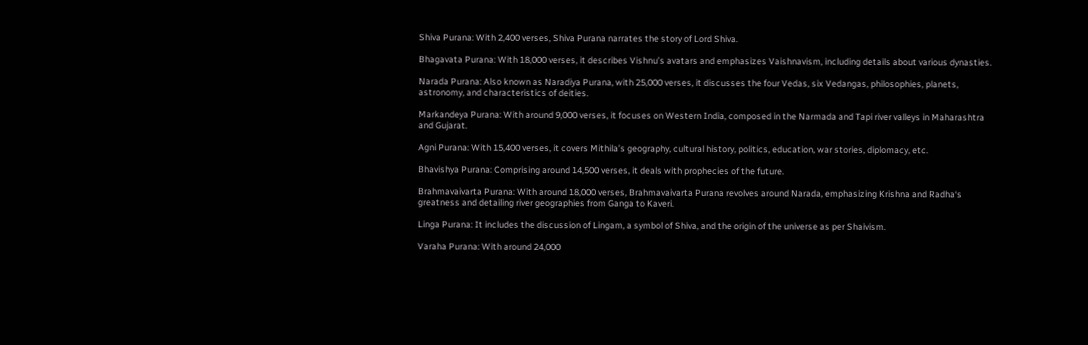Shiva Purana: With 2,400 verses, Shiva Purana narrates the story of Lord Shiva.

Bhagavata Purana: With 18,000 verses, it describes Vishnu’s avatars and emphasizes Vaishnavism, including details about various dynasties.

Narada Purana: Also known as Naradiya Purana, with 25,000 verses, it discusses the four Vedas, six Vedangas, philosophies, planets, astronomy, and characteristics of deities.

Markandeya Purana: With around 9,000 verses, it focuses on Western India, composed in the Narmada and Tapi river valleys in Maharashtra and Gujarat.

Agni Purana: With 15,400 verses, it covers Mithila’s geography, cultural history, politics, education, war stories, diplomacy, etc.

Bhavishya Purana: Comprising around 14,500 verses, it deals with prophecies of the future.

Brahmavaivarta Purana: With around 18,000 verses, Brahmavaivarta Purana revolves around Narada, emphasizing Krishna and Radha‘s greatness and detailing river geographies from Ganga to Kaveri.

Linga Purana: It includes the discussion of Lingam, a symbol of Shiva, and the origin of the universe as per Shaivism.

Varaha Purana: With around 24,000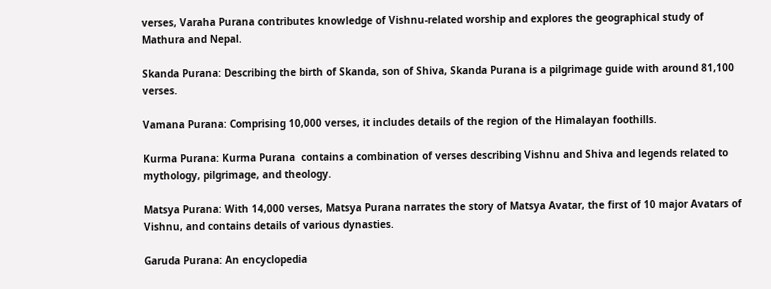verses, Varaha Purana contributes knowledge of Vishnu-related worship and explores the geographical study of Mathura and Nepal.

Skanda Purana: Describing the birth of Skanda, son of Shiva, Skanda Purana is a pilgrimage guide with around 81,100 verses.

Vamana Purana: Comprising 10,000 verses, it includes details of the region of the Himalayan foothills.

Kurma Purana: Kurma Purana  contains a combination of verses describing Vishnu and Shiva and legends related to mythology, pilgrimage, and theology.

Matsya Purana: With 14,000 verses, Matsya Purana narrates the story of Matsya Avatar, the first of 10 major Avatars of Vishnu, and contains details of various dynasties.

Garuda Purana: An encyclopedia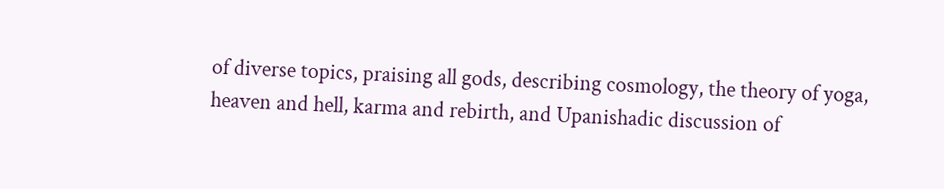of diverse topics, praising all gods, describing cosmology, the theory of yoga, heaven and hell, karma and rebirth, and Upanishadic discussion of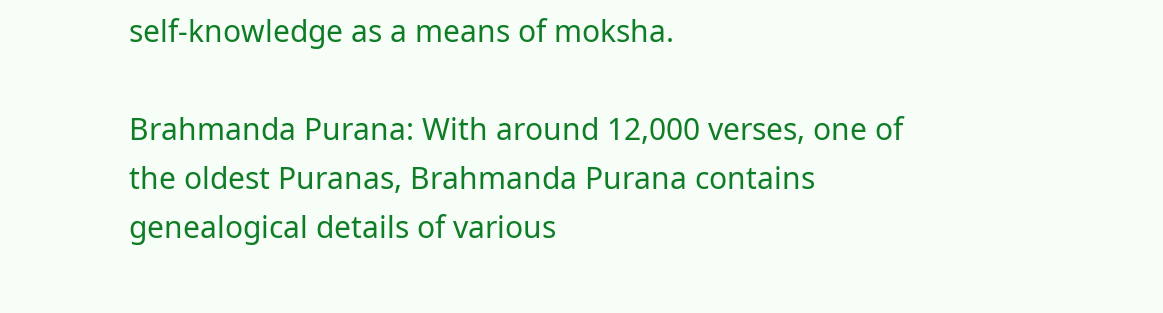self-knowledge as a means of moksha.

Brahmanda Purana: With around 12,000 verses, one of the oldest Puranas, Brahmanda Purana contains genealogical details of various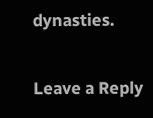dynasties.

Leave a Reply